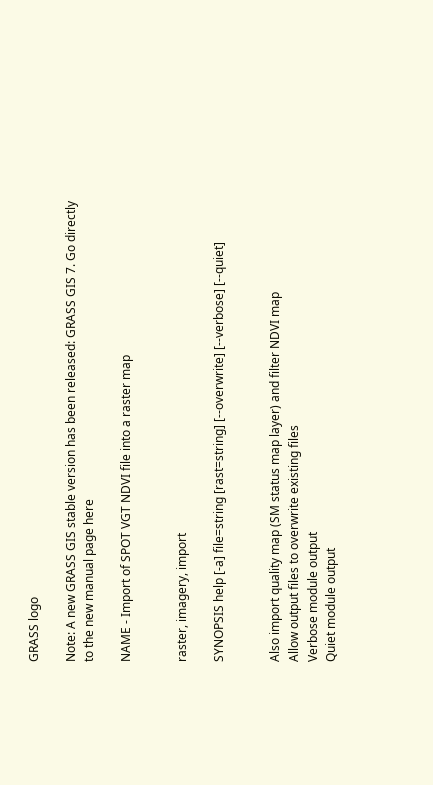GRASS logo

Note: A new GRASS GIS stable version has been released: GRASS GIS 7. Go directly to the new manual page here

NAME - Import of SPOT VGT NDVI file into a raster map


raster, imagery, import

SYNOPSIS help [-a] file=string [rast=string] [--overwrite] [--verbose] [--quiet]


Also import quality map (SM status map layer) and filter NDVI map
Allow output files to overwrite existing files
Verbose module output
Quiet module output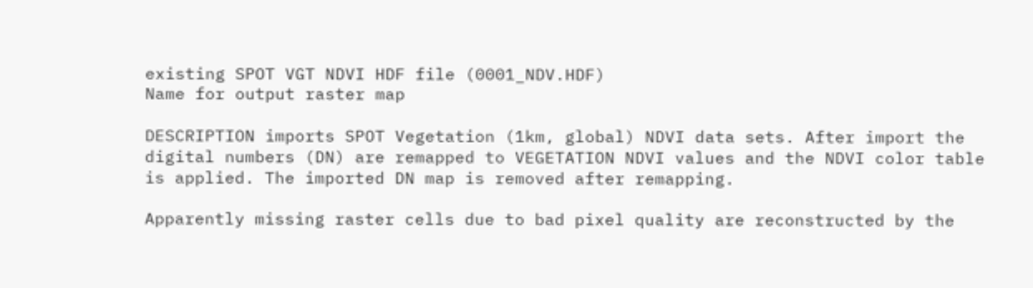existing SPOT VGT NDVI HDF file (0001_NDV.HDF)
Name for output raster map

DESCRIPTION imports SPOT Vegetation (1km, global) NDVI data sets. After import the digital numbers (DN) are remapped to VEGETATION NDVI values and the NDVI color table is applied. The imported DN map is removed after remapping.

Apparently missing raster cells due to bad pixel quality are reconstructed by the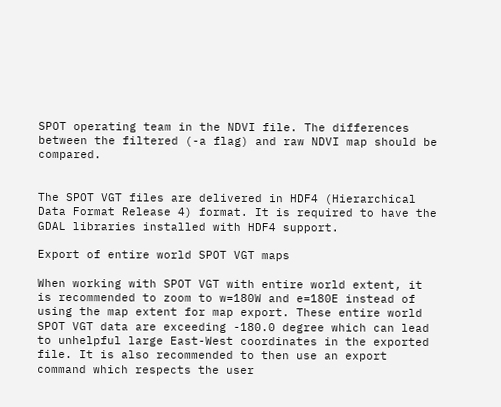SPOT operating team in the NDVI file. The differences between the filtered (-a flag) and raw NDVI map should be compared.


The SPOT VGT files are delivered in HDF4 (Hierarchical Data Format Release 4) format. It is required to have the GDAL libraries installed with HDF4 support.

Export of entire world SPOT VGT maps

When working with SPOT VGT with entire world extent, it is recommended to zoom to w=180W and e=180E instead of using the map extent for map export. These entire world SPOT VGT data are exceeding -180.0 degree which can lead to unhelpful large East-West coordinates in the exported file. It is also recommended to then use an export command which respects the user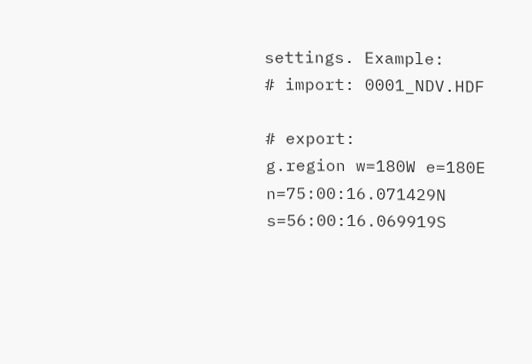settings. Example:
# import: 0001_NDV.HDF

# export:
g.region w=180W e=180E n=75:00:16.071429N s=56:00:16.069919S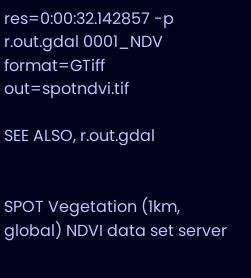res=0:00:32.142857 -p
r.out.gdal 0001_NDV format=GTiff out=spotndvi.tif

SEE ALSO, r.out.gdal


SPOT Vegetation (1km, global) NDVI data set server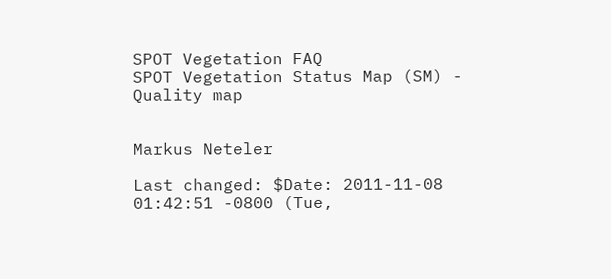SPOT Vegetation FAQ
SPOT Vegetation Status Map (SM) - Quality map


Markus Neteler

Last changed: $Date: 2011-11-08 01:42:51 -0800 (Tue,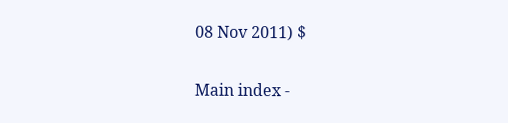08 Nov 2011) $

Main index -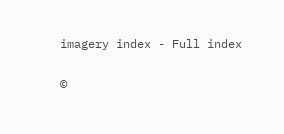imagery index - Full index

©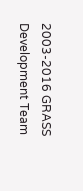2003-2016 GRASS Development Team